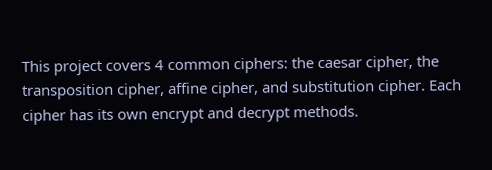This project covers 4 common ciphers: the caesar cipher, the transposition cipher, affine cipher, and substitution cipher. Each cipher has its own encrypt and decrypt methods.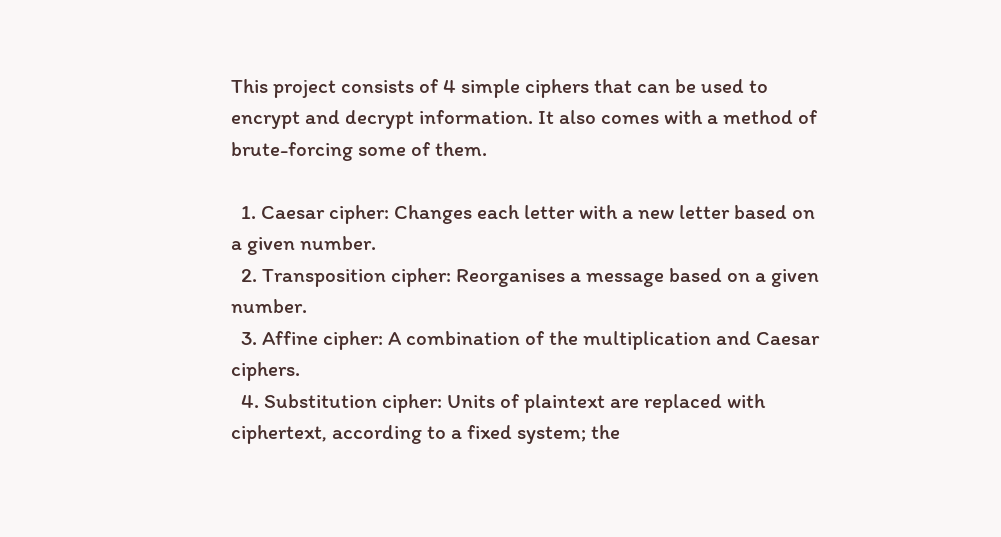This project consists of 4 simple ciphers that can be used to encrypt and decrypt information. It also comes with a method of brute-forcing some of them.

  1. Caesar cipher: Changes each letter with a new letter based on a given number.
  2. Transposition cipher: Reorganises a message based on a given number.
  3. Affine cipher: A combination of the multiplication and Caesar ciphers.
  4. Substitution cipher: Units of plaintext are replaced with ciphertext, according to a fixed system; the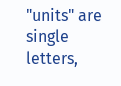"units" are single letters,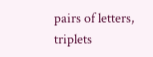pairs of letters, triplets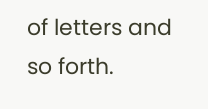of letters and so forth.